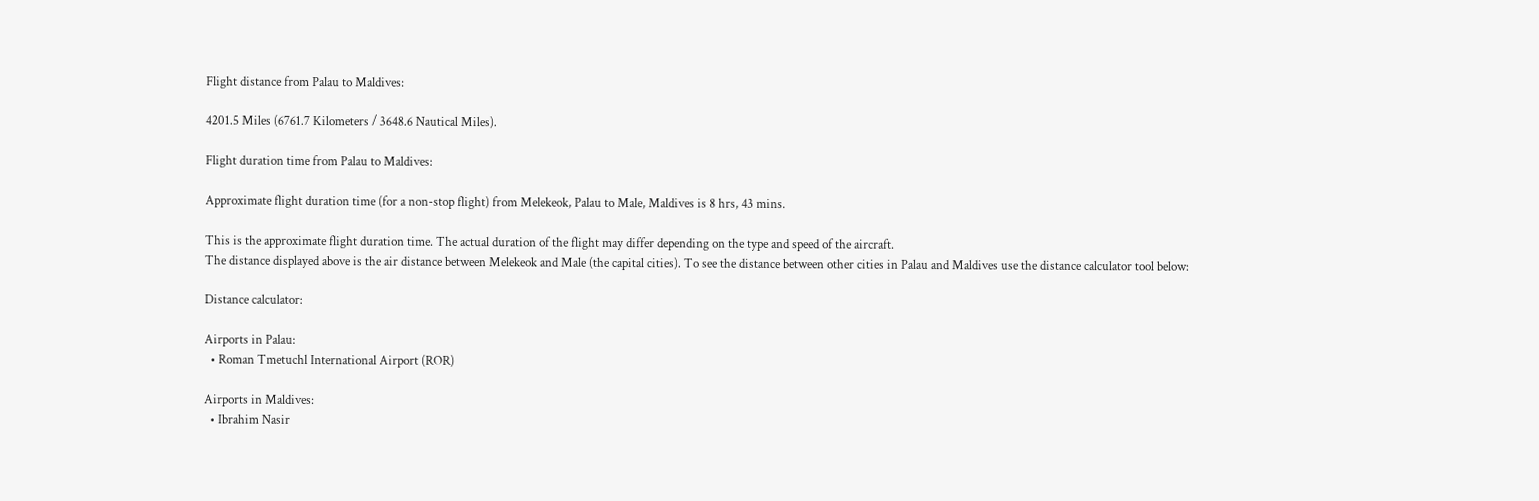Flight distance from Palau to Maldives:

4201.5 Miles (6761.7 Kilometers / 3648.6 Nautical Miles).

Flight duration time from Palau to Maldives:

Approximate flight duration time (for a non-stop flight) from Melekeok, Palau to Male, Maldives is 8 hrs, 43 mins.

This is the approximate flight duration time. The actual duration of the flight may differ depending on the type and speed of the aircraft.
The distance displayed above is the air distance between Melekeok and Male (the capital cities). To see the distance between other cities in Palau and Maldives use the distance calculator tool below:

Distance calculator:

Airports in Palau:
  • Roman Tmetuchl International Airport (ROR)

Airports in Maldives:
  • Ibrahim Nasir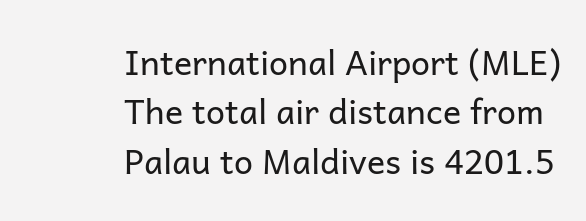International Airport (MLE)
The total air distance from Palau to Maldives is 4201.5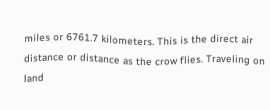miles or 6761.7 kilometers. This is the direct air distance or distance as the crow flies. Traveling on land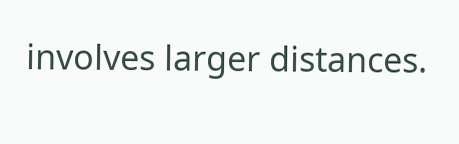involves larger distances.